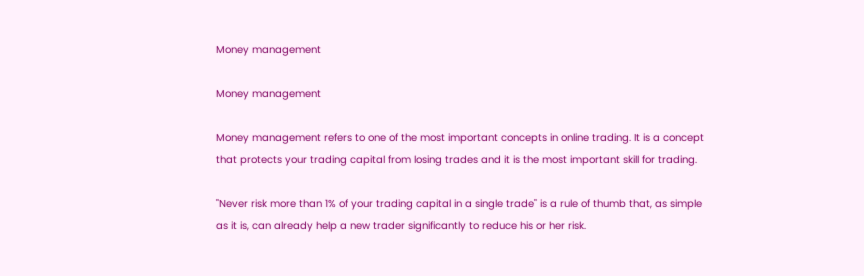Money management

Money management

Money management refers to one of the most important concepts in online trading. It is a concept that protects your trading capital from losing trades and it is the most important skill for trading.

"Never risk more than 1% of your trading capital in a single trade" is a rule of thumb that, as simple as it is, can already help a new trader significantly to reduce his or her risk.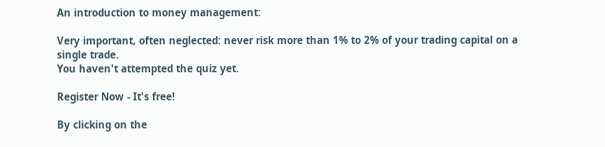An introduction to money management:

Very important, often neglected: never risk more than 1% to 2% of your trading capital on a single trade.
You haven't attempted the quiz yet.

Register Now - It's free!

By clicking on the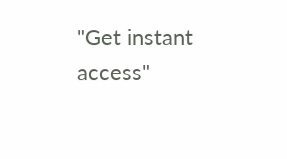"Get instant access"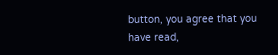button, you agree that you have read,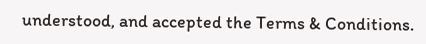understood, and accepted the Terms & Conditions.